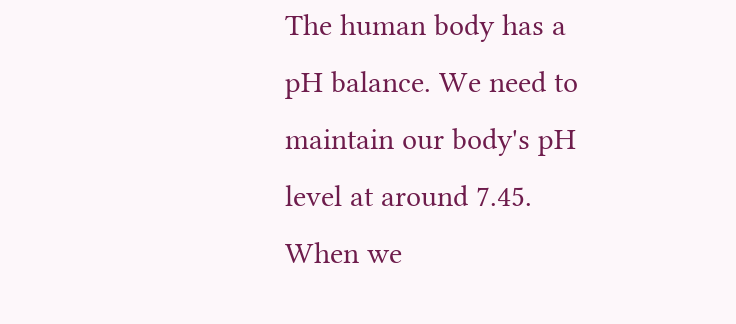The human body has a pH balance. We need to maintain our body's pH level at around 7.45.  When we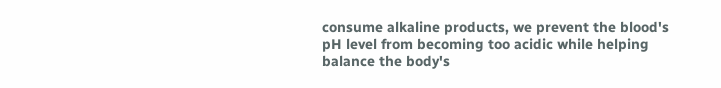consume alkaline products, we prevent the blood's pH level from becoming too acidic while helping balance the body's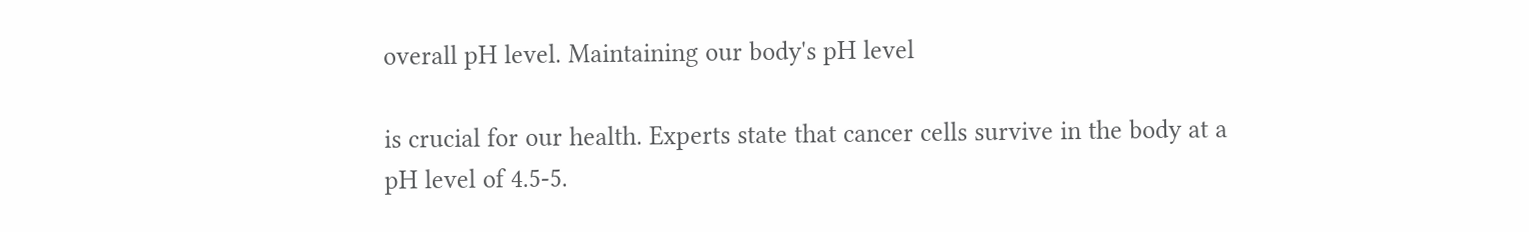overall pH level. Maintaining our body's pH level

is crucial for our health. Experts state that cancer cells survive in the body at a pH level of 4.5-5.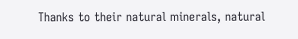Thanks to their natural minerals, natural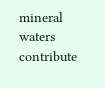mineral waters contribute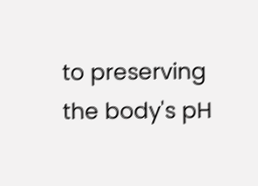to preserving the body's pH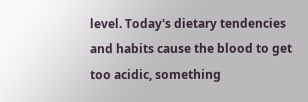level. Today's dietary tendencies and habits cause the blood to get too acidic, something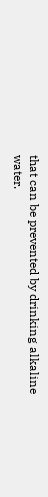that can be prevented by drinking alkaline water.